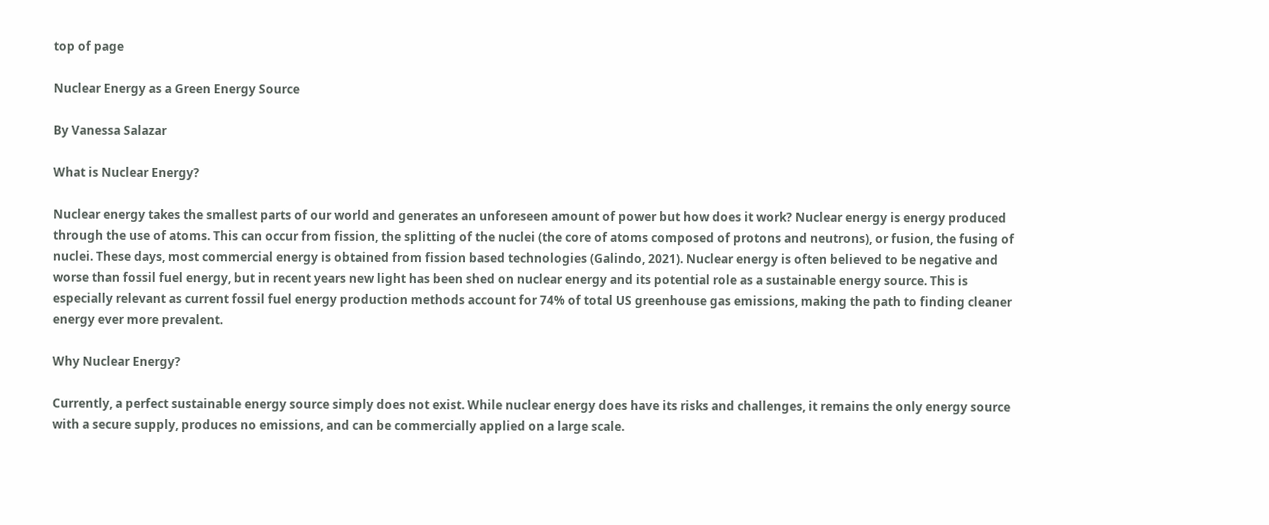top of page

Nuclear Energy as a Green Energy Source

By Vanessa Salazar

What is Nuclear Energy?

Nuclear energy takes the smallest parts of our world and generates an unforeseen amount of power but how does it work? Nuclear energy is energy produced through the use of atoms. This can occur from fission, the splitting of the nuclei (the core of atoms composed of protons and neutrons), or fusion, the fusing of nuclei. These days, most commercial energy is obtained from fission based technologies (Galindo, 2021). Nuclear energy is often believed to be negative and worse than fossil fuel energy, but in recent years new light has been shed on nuclear energy and its potential role as a sustainable energy source. This is especially relevant as current fossil fuel energy production methods account for 74% of total US greenhouse gas emissions, making the path to finding cleaner energy ever more prevalent.

Why Nuclear Energy?

Currently, a perfect sustainable energy source simply does not exist. While nuclear energy does have its risks and challenges, it remains the only energy source with a secure supply, produces no emissions, and can be commercially applied on a large scale.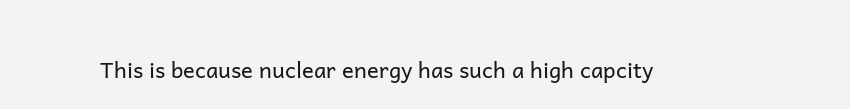This is because nuclear energy has such a high capcity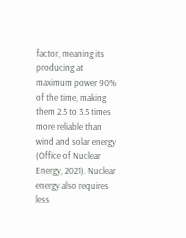factor, meaning its producing at maximum power 90% of the time, making them 2.5 to 3.5 times more reliable than wind and solar energy (Office of Nuclear Energy, 2021). Nuclear energy also requires less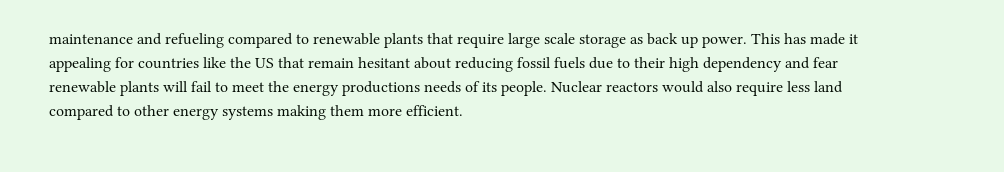maintenance and refueling compared to renewable plants that require large scale storage as back up power. This has made it appealing for countries like the US that remain hesitant about reducing fossil fuels due to their high dependency and fear renewable plants will fail to meet the energy productions needs of its people. Nuclear reactors would also require less land compared to other energy systems making them more efficient.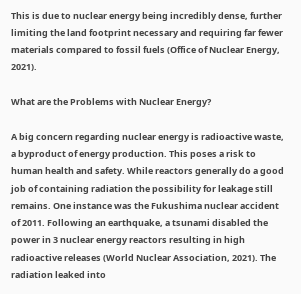This is due to nuclear energy being incredibly dense, further limiting the land footprint necessary and requiring far fewer materials compared to fossil fuels (Office of Nuclear Energy, 2021).

What are the Problems with Nuclear Energy?

A big concern regarding nuclear energy is radioactive waste, a byproduct of energy production. This poses a risk to human health and safety. While reactors generally do a good job of containing radiation the possibility for leakage still remains. One instance was the Fukushima nuclear accident of 2011. Following an earthquake, a tsunami disabled the power in 3 nuclear energy reactors resulting in high radioactive releases (World Nuclear Association, 2021). The radiation leaked into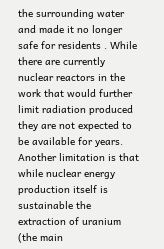the surrounding water and made it no longer safe for residents . While there are currently nuclear reactors in the work that would further limit radiation produced they are not expected to be available for years. Another limitation is that while nuclear energy production itself is sustainable the extraction of uranium (the main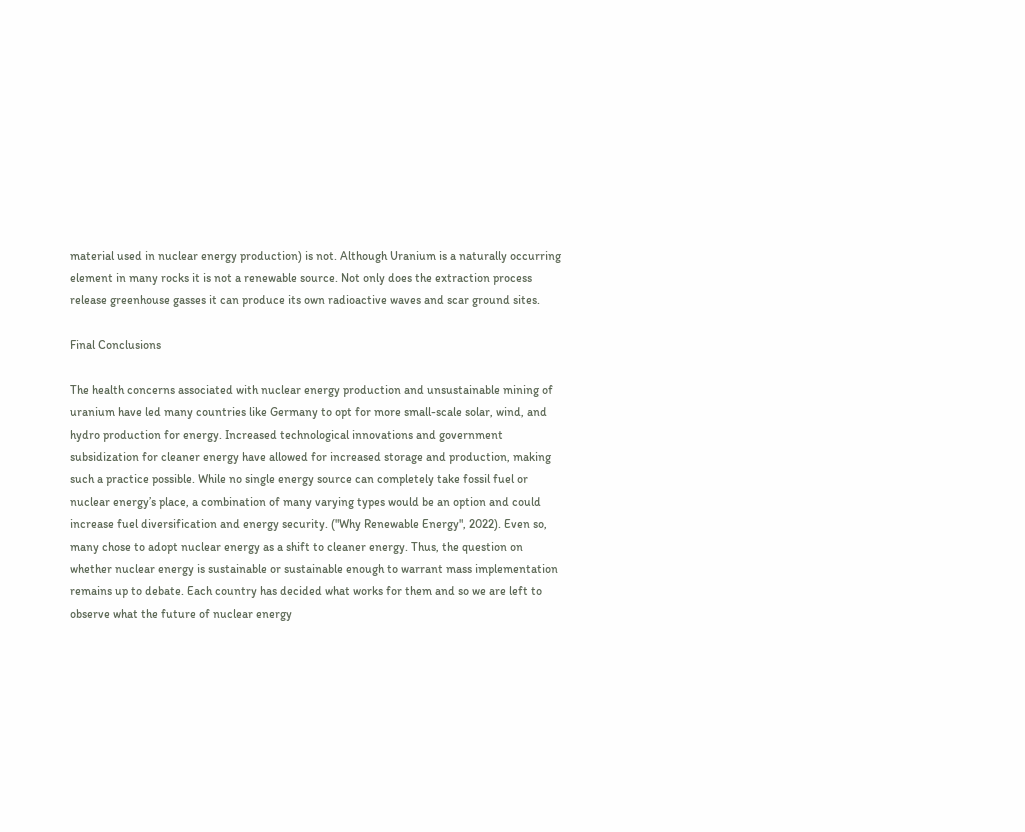material used in nuclear energy production) is not. Although Uranium is a naturally occurring element in many rocks it is not a renewable source. Not only does the extraction process release greenhouse gasses it can produce its own radioactive waves and scar ground sites.

Final Conclusions

The health concerns associated with nuclear energy production and unsustainable mining of uranium have led many countries like Germany to opt for more small-scale solar, wind, and hydro production for energy. Increased technological innovations and government subsidization for cleaner energy have allowed for increased storage and production, making such a practice possible. While no single energy source can completely take fossil fuel or nuclear energy’s place, a combination of many varying types would be an option and could increase fuel diversification and energy security. ("Why Renewable Energy", 2022). Even so, many chose to adopt nuclear energy as a shift to cleaner energy. Thus, the question on whether nuclear energy is sustainable or sustainable enough to warrant mass implementation remains up to debate. Each country has decided what works for them and so we are left to observe what the future of nuclear energy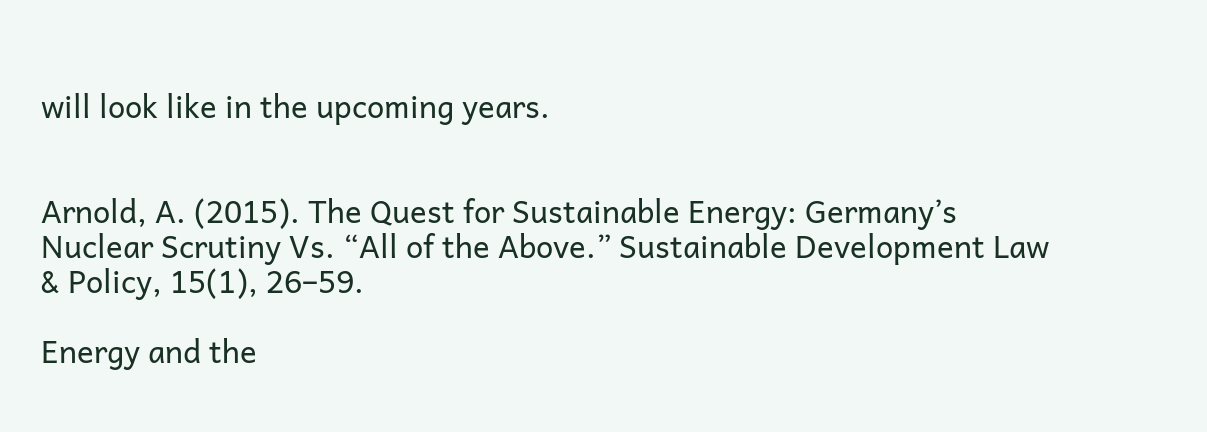will look like in the upcoming years.


Arnold, A. (2015). The Quest for Sustainable Energy: Germany’s Nuclear Scrutiny Vs. “All of the Above.” Sustainable Development Law & Policy, 15(1), 26–59.

Energy and the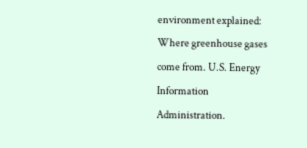environment explained: Where greenhouse gases come from. U.S. Energy Information Administration.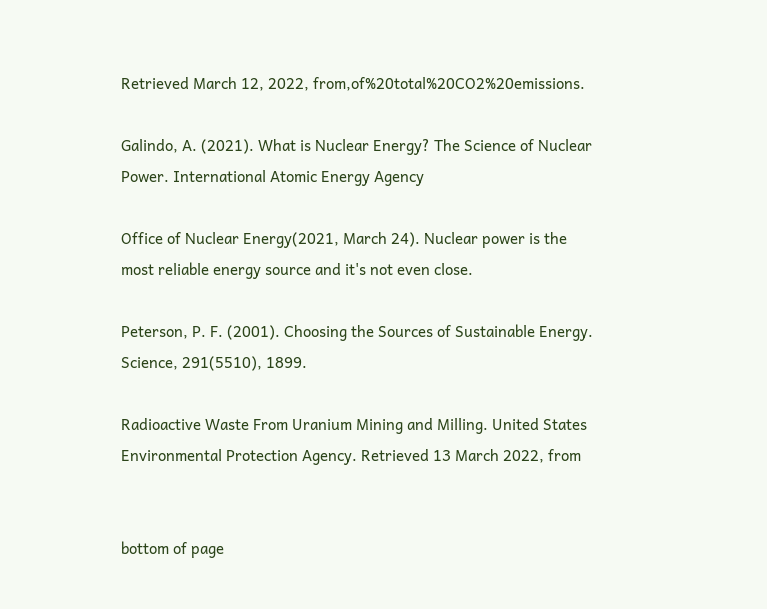Retrieved March 12, 2022, from,of%20total%20CO2%20emissions.

Galindo, A. (2021). What is Nuclear Energy? The Science of Nuclear Power. International Atomic Energy Agency

Office of Nuclear Energy(2021, March 24). Nuclear power is the most reliable energy source and it's not even close.

Peterson, P. F. (2001). Choosing the Sources of Sustainable Energy. Science, 291(5510), 1899.

Radioactive Waste From Uranium Mining and Milling. United States Environmental Protection Agency. Retrieved 13 March 2022, from


bottom of page